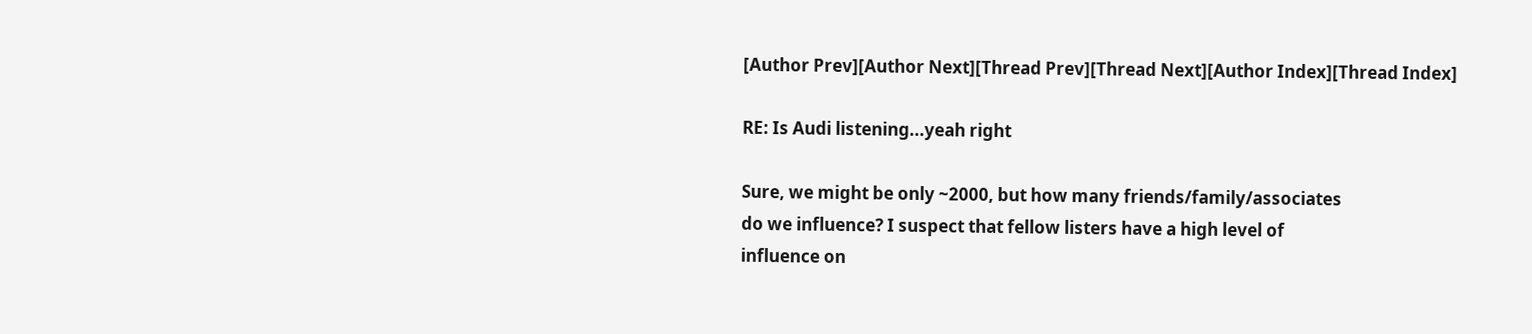[Author Prev][Author Next][Thread Prev][Thread Next][Author Index][Thread Index]

RE: Is Audi listening...yeah right

Sure, we might be only ~2000, but how many friends/family/associates
do we influence? I suspect that fellow listers have a high level of
influence on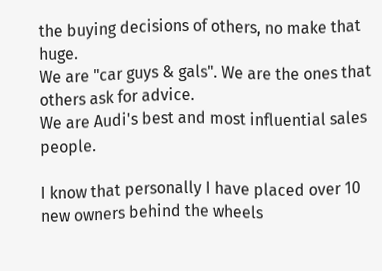the buying decisions of others, no make that huge.
We are "car guys & gals". We are the ones that others ask for advice.
We are Audi's best and most influential sales people.

I know that personally I have placed over 10 new owners behind the wheels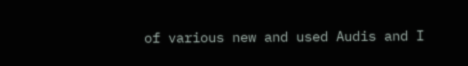of various new and used Audis and I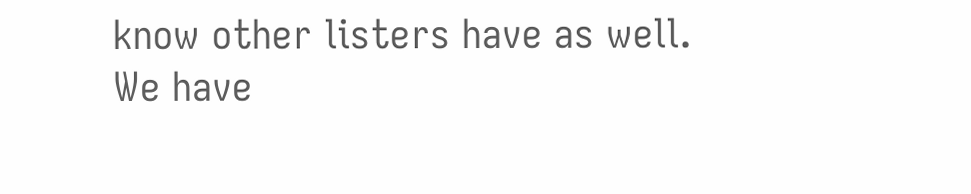know other listers have as well.
We have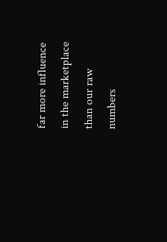far more influence in the marketplace than our raw numbers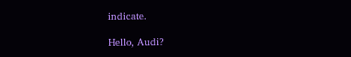indicate.

Hello, Audi?